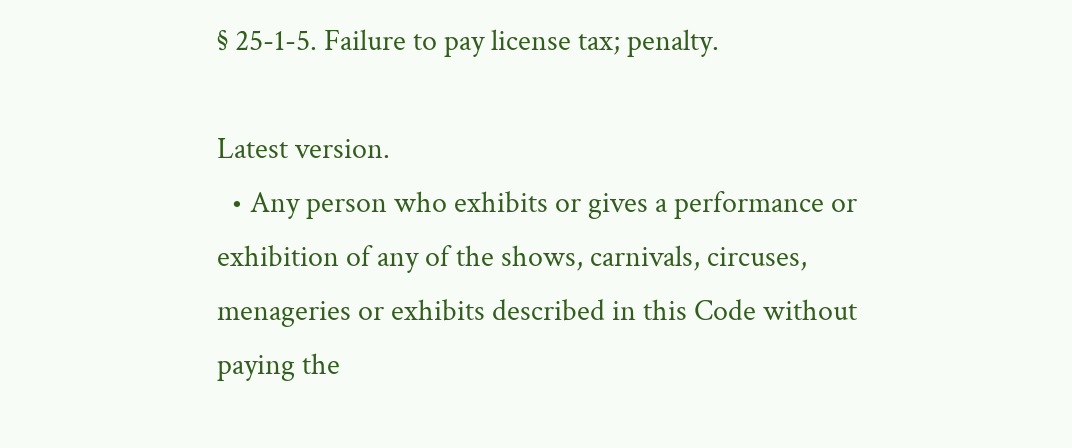§ 25-1-5. Failure to pay license tax; penalty.

Latest version.
  • Any person who exhibits or gives a performance or exhibition of any of the shows, carnivals, circuses, menageries or exhibits described in this Code without paying the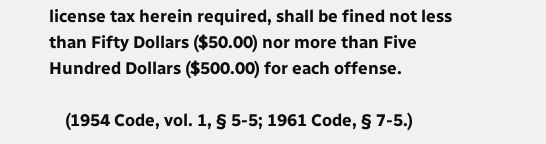license tax herein required, shall be fined not less than Fifty Dollars ($50.00) nor more than Five Hundred Dollars ($500.00) for each offense.

    (1954 Code, vol. 1, § 5-5; 1961 Code, § 7-5.)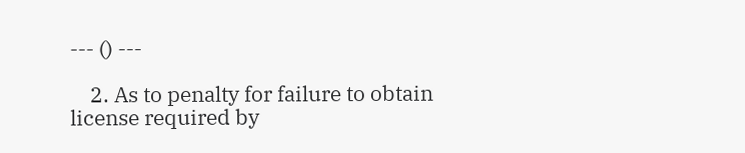--- () ---

    2. As to penalty for failure to obtain license required by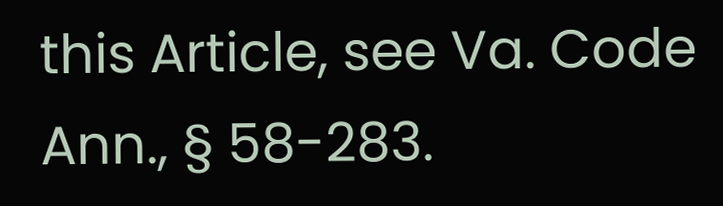this Article, see Va. Code Ann., § 58-283.